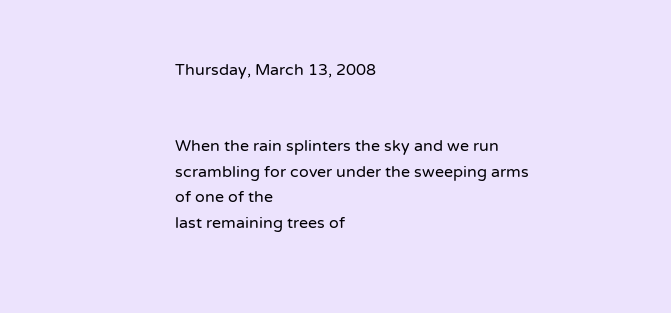Thursday, March 13, 2008


When the rain splinters the sky and we run
scrambling for cover under the sweeping arms of one of the
last remaining trees of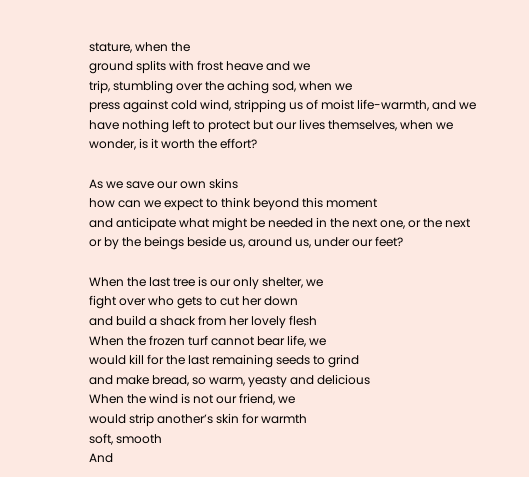stature, when the
ground splits with frost heave and we
trip, stumbling over the aching sod, when we
press against cold wind, stripping us of moist life-warmth, and we
have nothing left to protect but our lives themselves, when we
wonder, is it worth the effort?

As we save our own skins
how can we expect to think beyond this moment
and anticipate what might be needed in the next one, or the next
or by the beings beside us, around us, under our feet?

When the last tree is our only shelter, we
fight over who gets to cut her down
and build a shack from her lovely flesh
When the frozen turf cannot bear life, we
would kill for the last remaining seeds to grind
and make bread, so warm, yeasty and delicious
When the wind is not our friend, we
would strip another’s skin for warmth
soft, smooth
And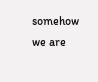somehow we are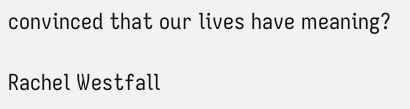convinced that our lives have meaning?

Rachel Westfall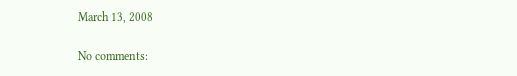March 13, 2008

No comments: